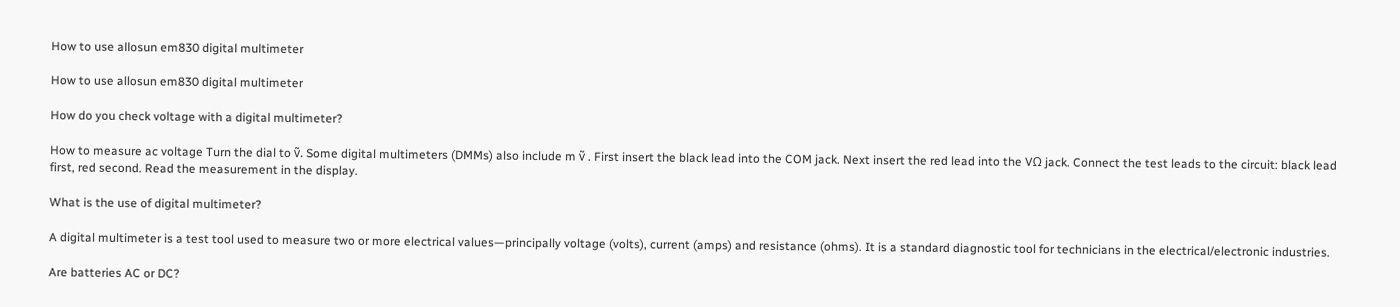How to use allosun em830 digital multimeter

How to use allosun em830 digital multimeter

How do you check voltage with a digital multimeter?

How to measure ac voltage Turn the dial to ṽ. Some digital multimeters (DMMs) also include m ṽ . First insert the black lead into the COM jack. Next insert the red lead into the VΩ jack. Connect the test leads to the circuit: black lead first, red second. Read the measurement in the display.

What is the use of digital multimeter?

A digital multimeter is a test tool used to measure two or more electrical values—principally voltage (volts), current (amps) and resistance (ohms). It is a standard diagnostic tool for technicians in the electrical/electronic industries.

Are batteries AC or DC?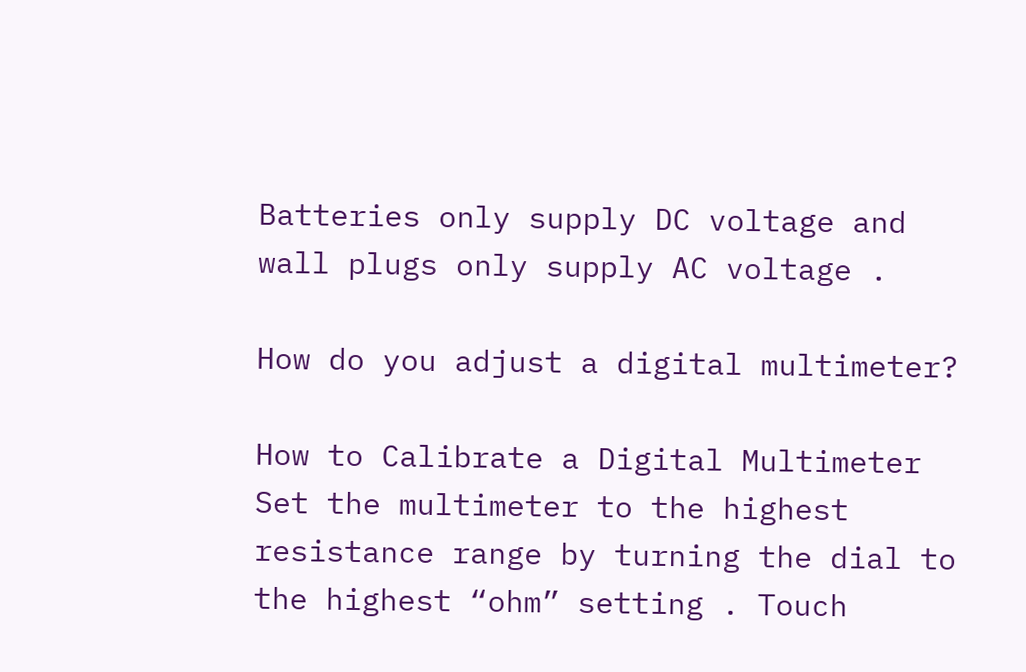Batteries only supply DC voltage and wall plugs only supply AC voltage .

How do you adjust a digital multimeter?

How to Calibrate a Digital Multimeter Set the multimeter to the highest resistance range by turning the dial to the highest “ohm” setting . Touch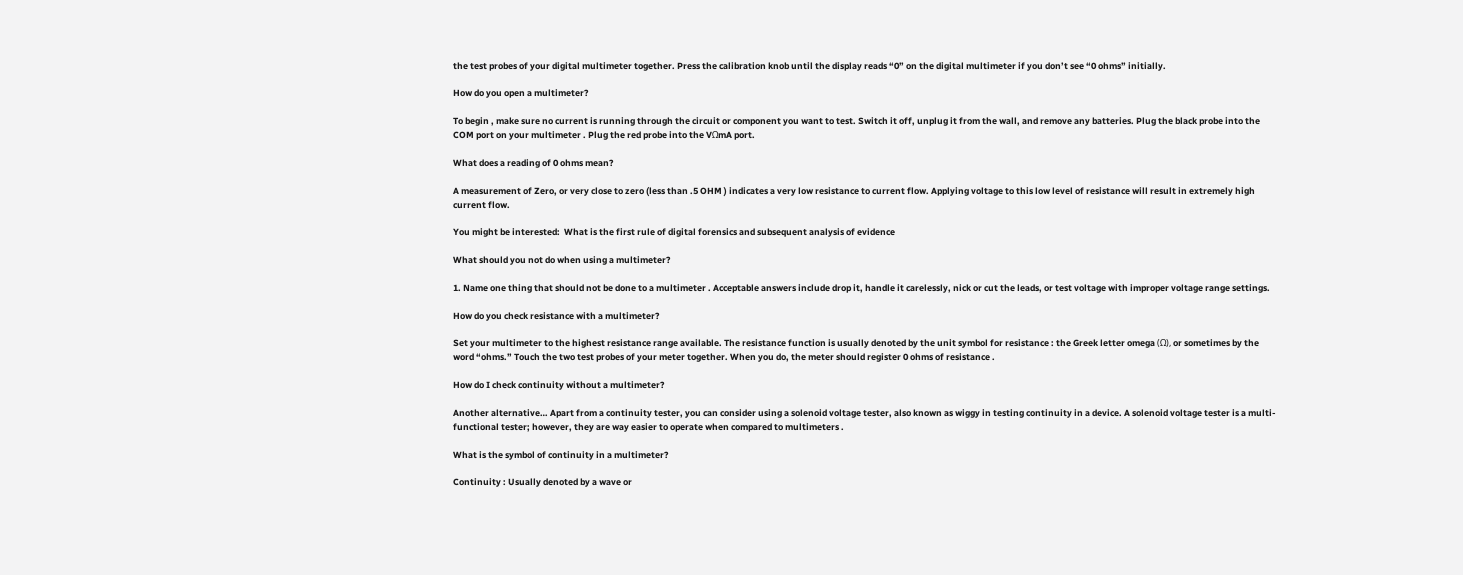the test probes of your digital multimeter together. Press the calibration knob until the display reads “0” on the digital multimeter if you don’t see “0 ohms” initially.

How do you open a multimeter?

To begin , make sure no current is running through the circuit or component you want to test. Switch it off, unplug it from the wall, and remove any batteries. Plug the black probe into the COM port on your multimeter . Plug the red probe into the VΩmA port.

What does a reading of 0 ohms mean?

A measurement of Zero, or very close to zero (less than .5 OHM ) indicates a very low resistance to current flow. Applying voltage to this low level of resistance will result in extremely high current flow.

You might be interested:  What is the first rule of digital forensics and subsequent analysis of evidence

What should you not do when using a multimeter?

1. Name one thing that should not be done to a multimeter . Acceptable answers include drop it, handle it carelessly, nick or cut the leads, or test voltage with improper voltage range settings.

How do you check resistance with a multimeter?

Set your multimeter to the highest resistance range available. The resistance function is usually denoted by the unit symbol for resistance : the Greek letter omega (Ω), or sometimes by the word “ohms.” Touch the two test probes of your meter together. When you do, the meter should register 0 ohms of resistance .

How do I check continuity without a multimeter?

Another alternative… Apart from a continuity tester, you can consider using a solenoid voltage tester, also known as wiggy in testing continuity in a device. A solenoid voltage tester is a multi-functional tester; however, they are way easier to operate when compared to multimeters .

What is the symbol of continuity in a multimeter?

Continuity : Usually denoted by a wave or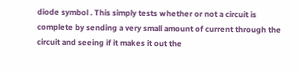diode symbol . This simply tests whether or not a circuit is complete by sending a very small amount of current through the circuit and seeing if it makes it out the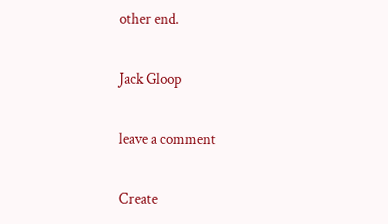other end.

Jack Gloop

leave a comment

Create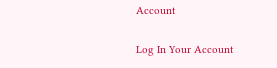Account

Log In Your Account